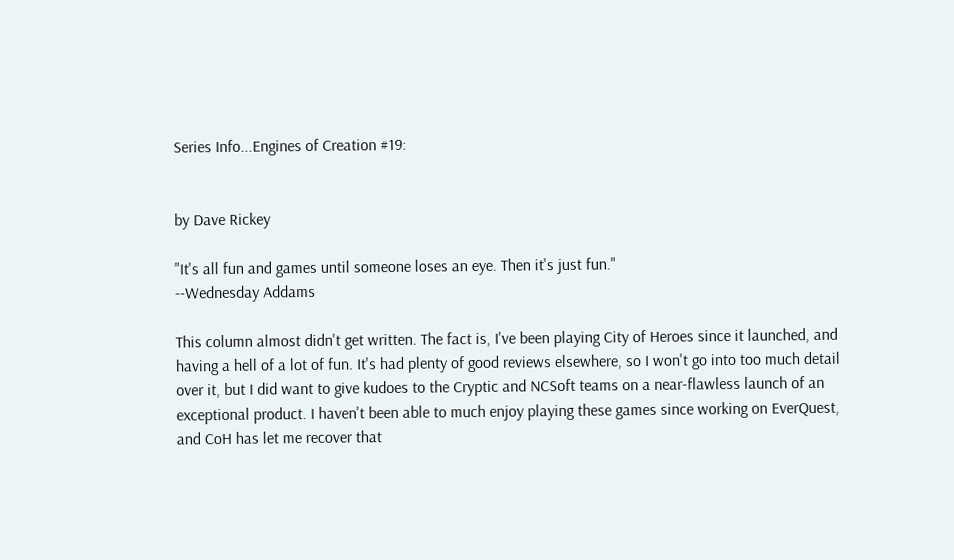Series Info...Engines of Creation #19:


by Dave Rickey

"It's all fun and games until someone loses an eye. Then it's just fun."
--Wednesday Addams

This column almost didn't get written. The fact is, I've been playing City of Heroes since it launched, and having a hell of a lot of fun. It's had plenty of good reviews elsewhere, so I won't go into too much detail over it, but I did want to give kudoes to the Cryptic and NCSoft teams on a near-flawless launch of an exceptional product. I haven't been able to much enjoy playing these games since working on EverQuest, and CoH has let me recover that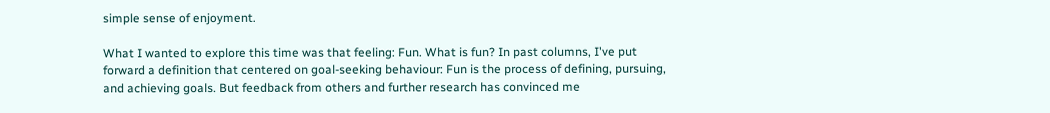simple sense of enjoyment.

What I wanted to explore this time was that feeling: Fun. What is fun? In past columns, I've put forward a definition that centered on goal-seeking behaviour: Fun is the process of defining, pursuing, and achieving goals. But feedback from others and further research has convinced me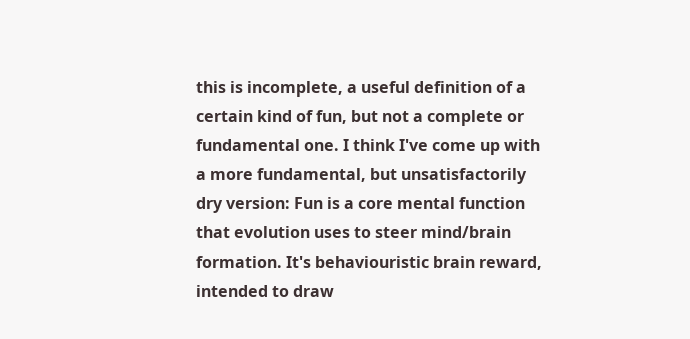this is incomplete, a useful definition of a certain kind of fun, but not a complete or fundamental one. I think I've come up with a more fundamental, but unsatisfactorily dry version: Fun is a core mental function that evolution uses to steer mind/brain formation. It's behaviouristic brain reward, intended to draw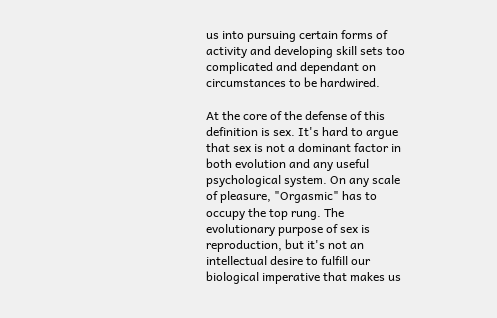us into pursuing certain forms of activity and developing skill sets too complicated and dependant on circumstances to be hardwired.

At the core of the defense of this definition is sex. It's hard to argue that sex is not a dominant factor in both evolution and any useful psychological system. On any scale of pleasure, "Orgasmic" has to occupy the top rung. The evolutionary purpose of sex is reproduction, but it's not an intellectual desire to fulfill our biological imperative that makes us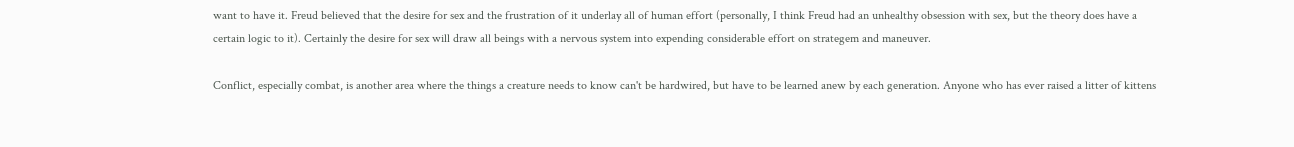want to have it. Freud believed that the desire for sex and the frustration of it underlay all of human effort (personally, I think Freud had an unhealthy obsession with sex, but the theory does have a certain logic to it). Certainly the desire for sex will draw all beings with a nervous system into expending considerable effort on strategem and maneuver.

Conflict, especially combat, is another area where the things a creature needs to know can't be hardwired, but have to be learned anew by each generation. Anyone who has ever raised a litter of kittens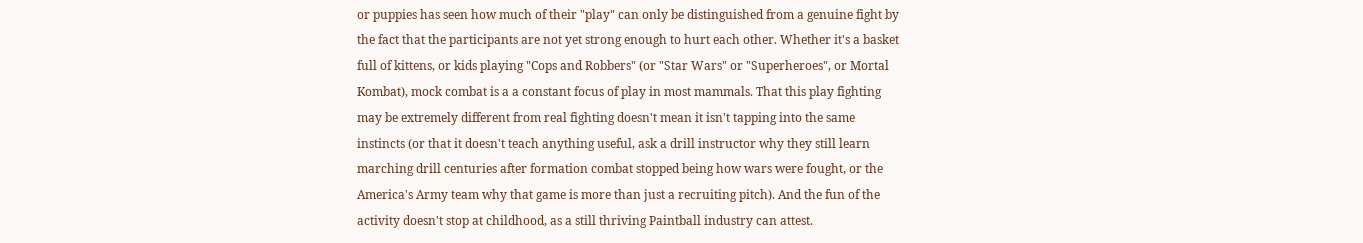or puppies has seen how much of their "play" can only be distinguished from a genuine fight by the fact that the participants are not yet strong enough to hurt each other. Whether it's a basket full of kittens, or kids playing "Cops and Robbers" (or "Star Wars" or "Superheroes", or Mortal Kombat), mock combat is a a constant focus of play in most mammals. That this play fighting may be extremely different from real fighting doesn't mean it isn't tapping into the same instincts (or that it doesn't teach anything useful, ask a drill instructor why they still learn marching drill centuries after formation combat stopped being how wars were fought, or the America's Army team why that game is more than just a recruiting pitch). And the fun of the activity doesn't stop at childhood, as a still thriving Paintball industry can attest.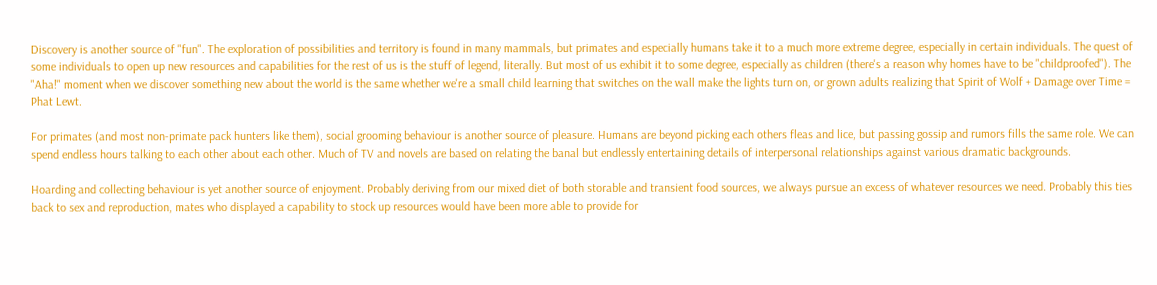Discovery is another source of "fun". The exploration of possibilities and territory is found in many mammals, but primates and especially humans take it to a much more extreme degree, especially in certain individuals. The quest of some individuals to open up new resources and capabilities for the rest of us is the stuff of legend, literally. But most of us exhibit it to some degree, especially as children (there's a reason why homes have to be "childproofed"). The "Aha!" moment when we discover something new about the world is the same whether we're a small child learning that switches on the wall make the lights turn on, or grown adults realizing that Spirit of Wolf + Damage over Time = Phat Lewt.

For primates (and most non-primate pack hunters like them), social grooming behaviour is another source of pleasure. Humans are beyond picking each others fleas and lice, but passing gossip and rumors fills the same role. We can spend endless hours talking to each other about each other. Much of TV and novels are based on relating the banal but endlessly entertaining details of interpersonal relationships against various dramatic backgrounds.

Hoarding and collecting behaviour is yet another source of enjoyment. Probably deriving from our mixed diet of both storable and transient food sources, we always pursue an excess of whatever resources we need. Probably this ties back to sex and reproduction, mates who displayed a capability to stock up resources would have been more able to provide for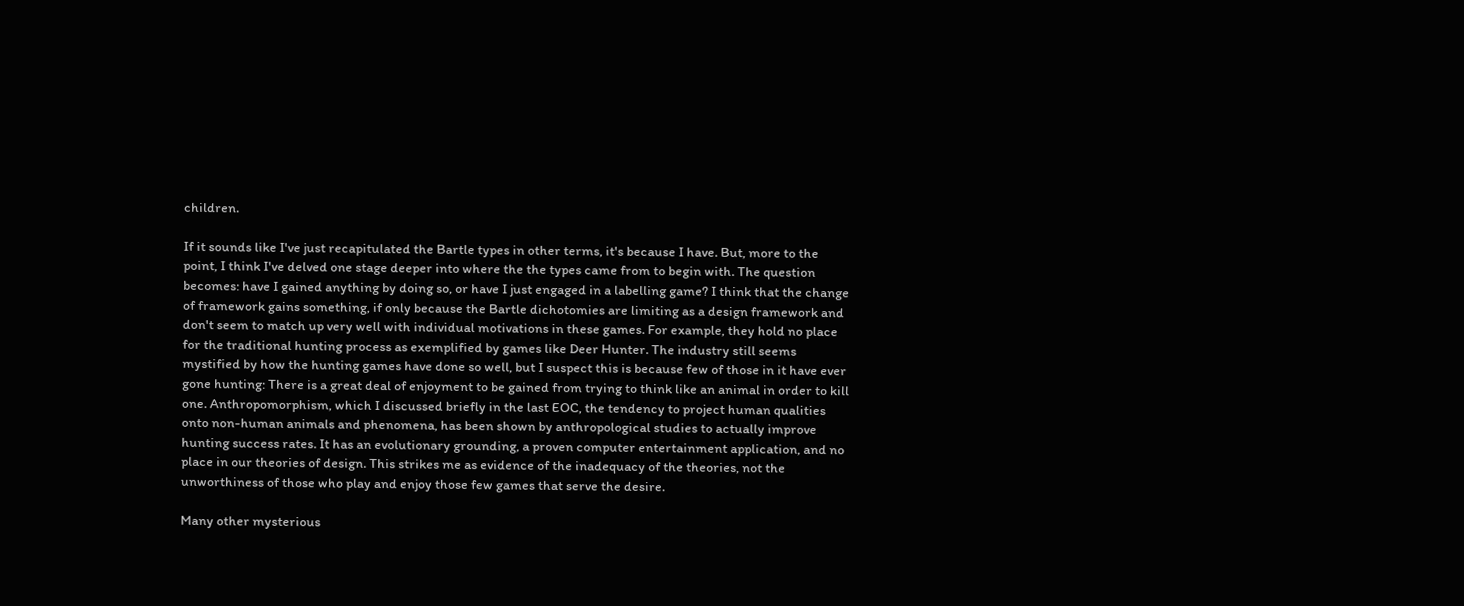children.

If it sounds like I've just recapitulated the Bartle types in other terms, it's because I have. But, more to the point, I think I've delved one stage deeper into where the the types came from to begin with. The question becomes: have I gained anything by doing so, or have I just engaged in a labelling game? I think that the change of framework gains something, if only because the Bartle dichotomies are limiting as a design framework and don't seem to match up very well with individual motivations in these games. For example, they hold no place for the traditional hunting process as exemplified by games like Deer Hunter. The industry still seems mystified by how the hunting games have done so well, but I suspect this is because few of those in it have ever gone hunting: There is a great deal of enjoyment to be gained from trying to think like an animal in order to kill one. Anthropomorphism, which I discussed briefly in the last EOC, the tendency to project human qualities onto non-human animals and phenomena, has been shown by anthropological studies to actually improve hunting success rates. It has an evolutionary grounding, a proven computer entertainment application, and no place in our theories of design. This strikes me as evidence of the inadequacy of the theories, not the unworthiness of those who play and enjoy those few games that serve the desire.

Many other mysterious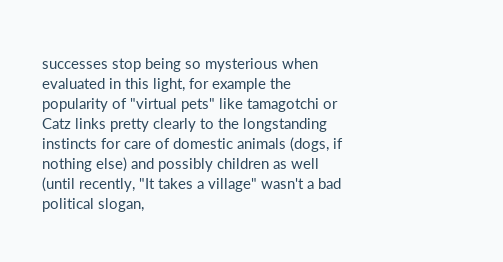successes stop being so mysterious when evaluated in this light, for example the popularity of "virtual pets" like tamagotchi or Catz links pretty clearly to the longstanding instincts for care of domestic animals (dogs, if nothing else) and possibly children as well (until recently, "It takes a village" wasn't a bad political slogan,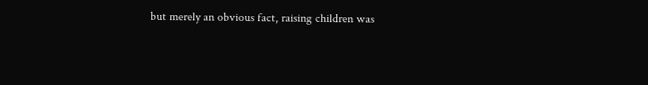but merely an obvious fact, raising children was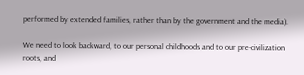performed by extended families, rather than by the government and the media).

We need to look backward, to our personal childhoods and to our pre-civilization roots, and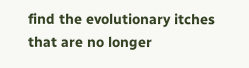find the evolutionary itches that are no longer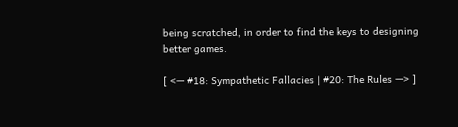being scratched, in order to find the keys to designing better games.

[ <— #18: Sympathetic Fallacies | #20: The Rules —> ]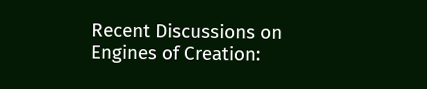Recent Discussions on Engines of Creation: